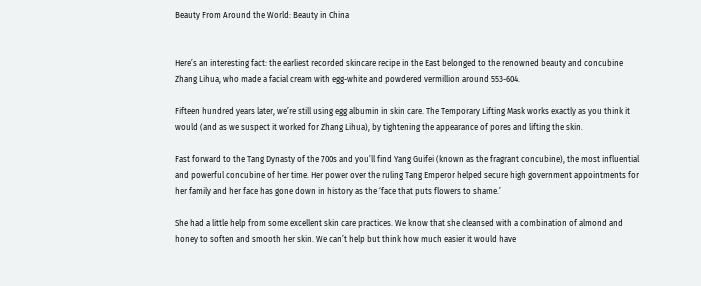Beauty From Around the World: Beauty in China


Here’s an interesting fact: the earliest recorded skincare recipe in the East belonged to the renowned beauty and concubine Zhang Lihua, who made a facial cream with egg-white and powdered vermillion around 553-604.

Fifteen hundred years later, we’re still using egg albumin in skin care. The Temporary Lifting Mask works exactly as you think it would (and as we suspect it worked for Zhang Lihua), by tightening the appearance of pores and lifting the skin.

Fast forward to the Tang Dynasty of the 700s and you’ll find Yang Guifei (known as the fragrant concubine), the most influential and powerful concubine of her time. Her power over the ruling Tang Emperor helped secure high government appointments for her family and her face has gone down in history as the ‘face that puts flowers to shame.’

She had a little help from some excellent skin care practices. We know that she cleansed with a combination of almond and honey to soften and smooth her skin. We can’t help but think how much easier it would have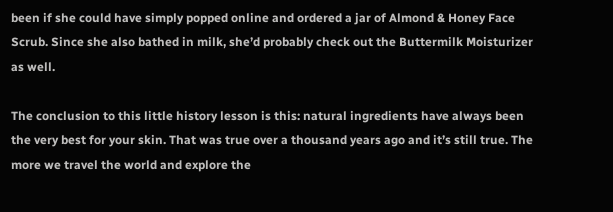been if she could have simply popped online and ordered a jar of Almond & Honey Face Scrub. Since she also bathed in milk, she’d probably check out the Buttermilk Moisturizer as well.

The conclusion to this little history lesson is this: natural ingredients have always been the very best for your skin. That was true over a thousand years ago and it’s still true. The more we travel the world and explore the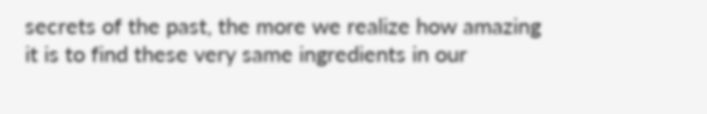secrets of the past, the more we realize how amazing it is to find these very same ingredients in our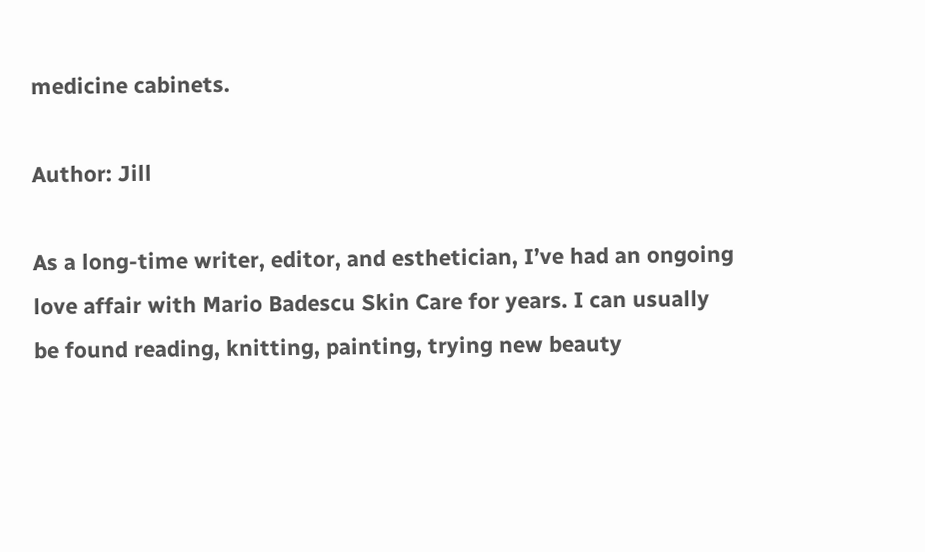medicine cabinets.

Author: Jill

As a long-time writer, editor, and esthetician, I’ve had an ongoing love affair with Mario Badescu Skin Care for years. I can usually be found reading, knitting, painting, trying new beauty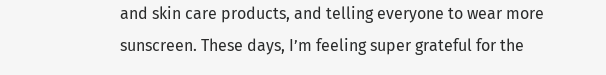and skin care products, and telling everyone to wear more sunscreen. These days, I’m feeling super grateful for the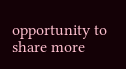opportunity to share more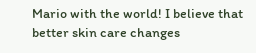Mario with the world! I believe that better skin care changes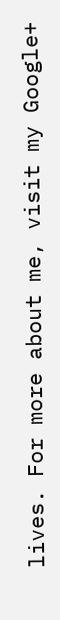lives. For more about me, visit my Google+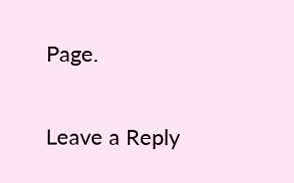Page.

Leave a Reply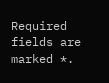Required fields are marked *.